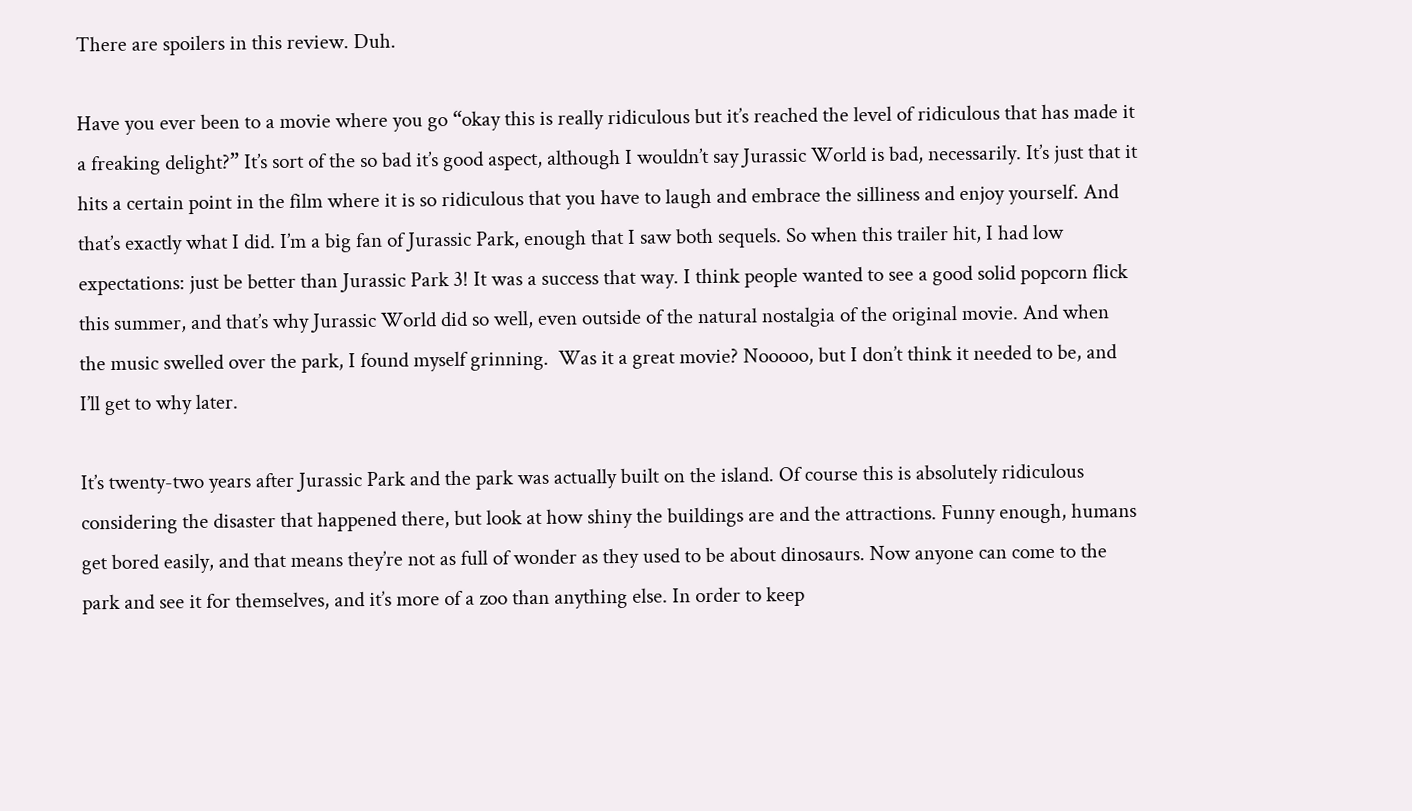There are spoilers in this review. Duh.

Have you ever been to a movie where you go “okay this is really ridiculous but it’s reached the level of ridiculous that has made it a freaking delight?” It’s sort of the so bad it’s good aspect, although I wouldn’t say Jurassic World is bad, necessarily. It’s just that it hits a certain point in the film where it is so ridiculous that you have to laugh and embrace the silliness and enjoy yourself. And that’s exactly what I did. I’m a big fan of Jurassic Park, enough that I saw both sequels. So when this trailer hit, I had low expectations: just be better than Jurassic Park 3! It was a success that way. I think people wanted to see a good solid popcorn flick this summer, and that’s why Jurassic World did so well, even outside of the natural nostalgia of the original movie. And when the music swelled over the park, I found myself grinning.  Was it a great movie? Nooooo, but I don’t think it needed to be, and I’ll get to why later.

It’s twenty-two years after Jurassic Park and the park was actually built on the island. Of course this is absolutely ridiculous considering the disaster that happened there, but look at how shiny the buildings are and the attractions. Funny enough, humans get bored easily, and that means they’re not as full of wonder as they used to be about dinosaurs. Now anyone can come to the park and see it for themselves, and it’s more of a zoo than anything else. In order to keep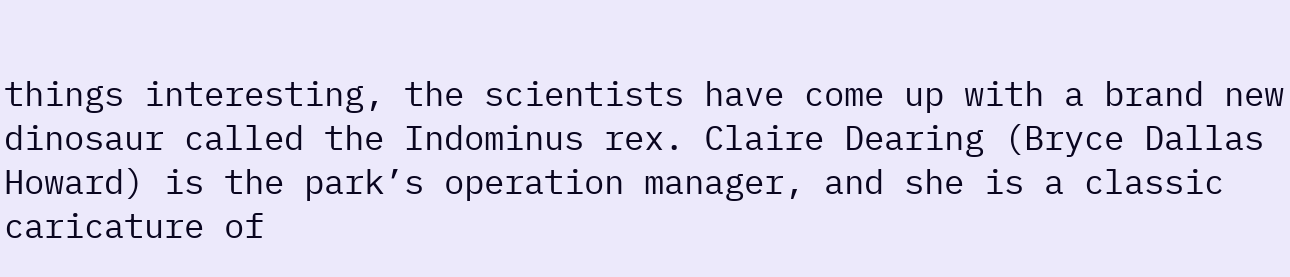things interesting, the scientists have come up with a brand new dinosaur called the Indominus rex. Claire Dearing (Bryce Dallas Howard) is the park’s operation manager, and she is a classic caricature of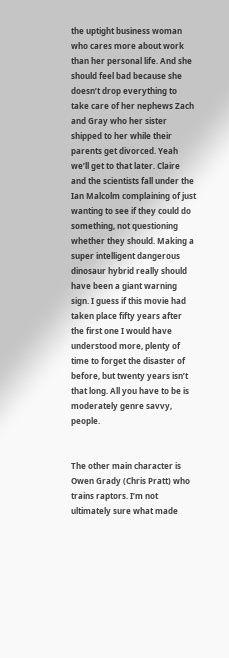the uptight business woman who cares more about work than her personal life. And she should feel bad because she doesn’t drop everything to take care of her nephews Zach and Gray who her sister shipped to her while their parents get divorced. Yeah we’ll get to that later. Claire and the scientists fall under the Ian Malcolm complaining of just wanting to see if they could do something, not questioning whether they should. Making a super intelligent dangerous dinosaur hybrid really should have been a giant warning sign. I guess if this movie had taken place fifty years after the first one I would have understood more, plenty of time to forget the disaster of before, but twenty years isn’t that long. All you have to be is moderately genre savvy, people.


The other main character is Owen Grady (Chris Pratt) who trains raptors. I’m not ultimately sure what made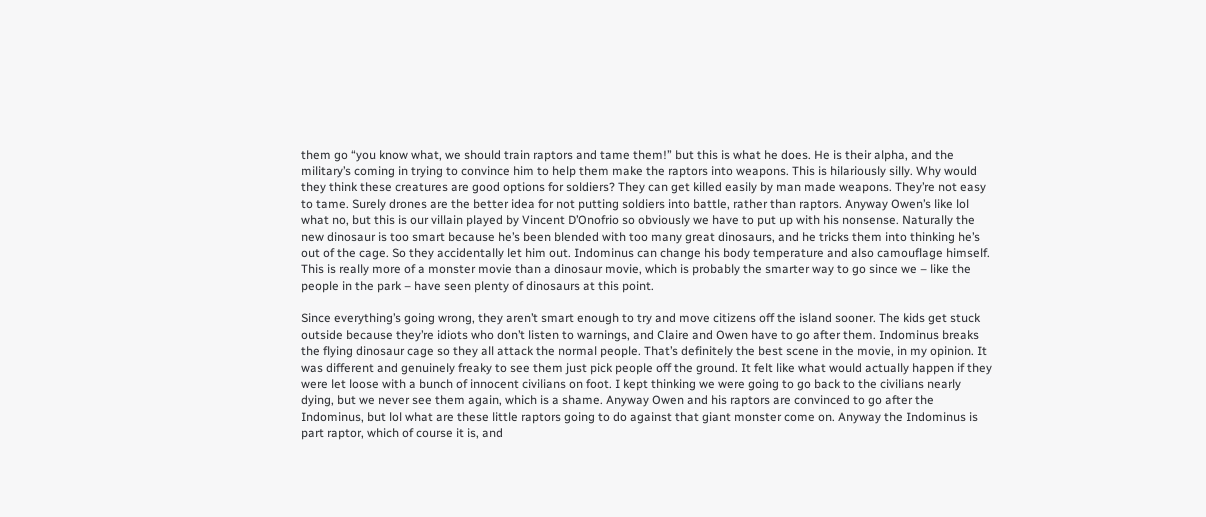them go “you know what, we should train raptors and tame them!” but this is what he does. He is their alpha, and the military’s coming in trying to convince him to help them make the raptors into weapons. This is hilariously silly. Why would they think these creatures are good options for soldiers? They can get killed easily by man made weapons. They’re not easy to tame. Surely drones are the better idea for not putting soldiers into battle, rather than raptors. Anyway Owen’s like lol what no, but this is our villain played by Vincent D’Onofrio so obviously we have to put up with his nonsense. Naturally the new dinosaur is too smart because he’s been blended with too many great dinosaurs, and he tricks them into thinking he’s out of the cage. So they accidentally let him out. Indominus can change his body temperature and also camouflage himself. This is really more of a monster movie than a dinosaur movie, which is probably the smarter way to go since we – like the people in the park – have seen plenty of dinosaurs at this point.

Since everything’s going wrong, they aren’t smart enough to try and move citizens off the island sooner. The kids get stuck outside because they’re idiots who don’t listen to warnings, and Claire and Owen have to go after them. Indominus breaks the flying dinosaur cage so they all attack the normal people. That’s definitely the best scene in the movie, in my opinion. It was different and genuinely freaky to see them just pick people off the ground. It felt like what would actually happen if they were let loose with a bunch of innocent civilians on foot. I kept thinking we were going to go back to the civilians nearly dying, but we never see them again, which is a shame. Anyway Owen and his raptors are convinced to go after the Indominus, but lol what are these little raptors going to do against that giant monster come on. Anyway the Indominus is part raptor, which of course it is, and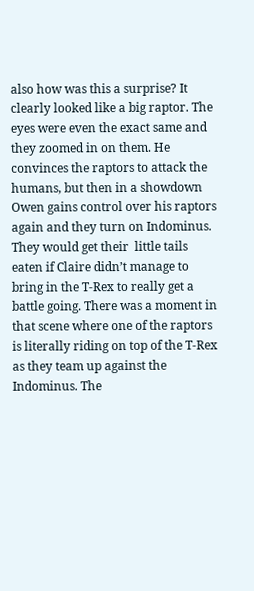also how was this a surprise? It clearly looked like a big raptor. The eyes were even the exact same and they zoomed in on them. He convinces the raptors to attack the humans, but then in a showdown Owen gains control over his raptors again and they turn on Indominus. They would get their  little tails eaten if Claire didn’t manage to bring in the T-Rex to really get a battle going. There was a moment in that scene where one of the raptors is literally riding on top of the T-Rex as they team up against the Indominus. The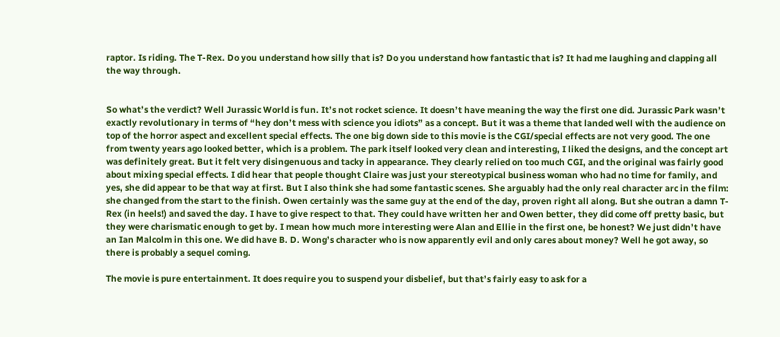raptor. Is riding. The T-Rex. Do you understand how silly that is? Do you understand how fantastic that is? It had me laughing and clapping all the way through.


So what’s the verdict? Well Jurassic World is fun. It’s not rocket science. It doesn’t have meaning the way the first one did. Jurassic Park wasn’t exactly revolutionary in terms of “hey don’t mess with science you idiots” as a concept. But it was a theme that landed well with the audience on top of the horror aspect and excellent special effects. The one big down side to this movie is the CGI/special effects are not very good. The one from twenty years ago looked better, which is a problem. The park itself looked very clean and interesting, I liked the designs, and the concept art was definitely great. But it felt very disingenuous and tacky in appearance. They clearly relied on too much CGI, and the original was fairly good about mixing special effects. I did hear that people thought Claire was just your stereotypical business woman who had no time for family, and yes, she did appear to be that way at first. But I also think she had some fantastic scenes. She arguably had the only real character arc in the film: she changed from the start to the finish. Owen certainly was the same guy at the end of the day, proven right all along. But she outran a damn T-Rex (in heels!) and saved the day. I have to give respect to that. They could have written her and Owen better, they did come off pretty basic, but they were charismatic enough to get by. I mean how much more interesting were Alan and Ellie in the first one, be honest? We just didn’t have an Ian Malcolm in this one. We did have B. D. Wong’s character who is now apparently evil and only cares about money? Well he got away, so there is probably a sequel coming.

The movie is pure entertainment. It does require you to suspend your disbelief, but that’s fairly easy to ask for a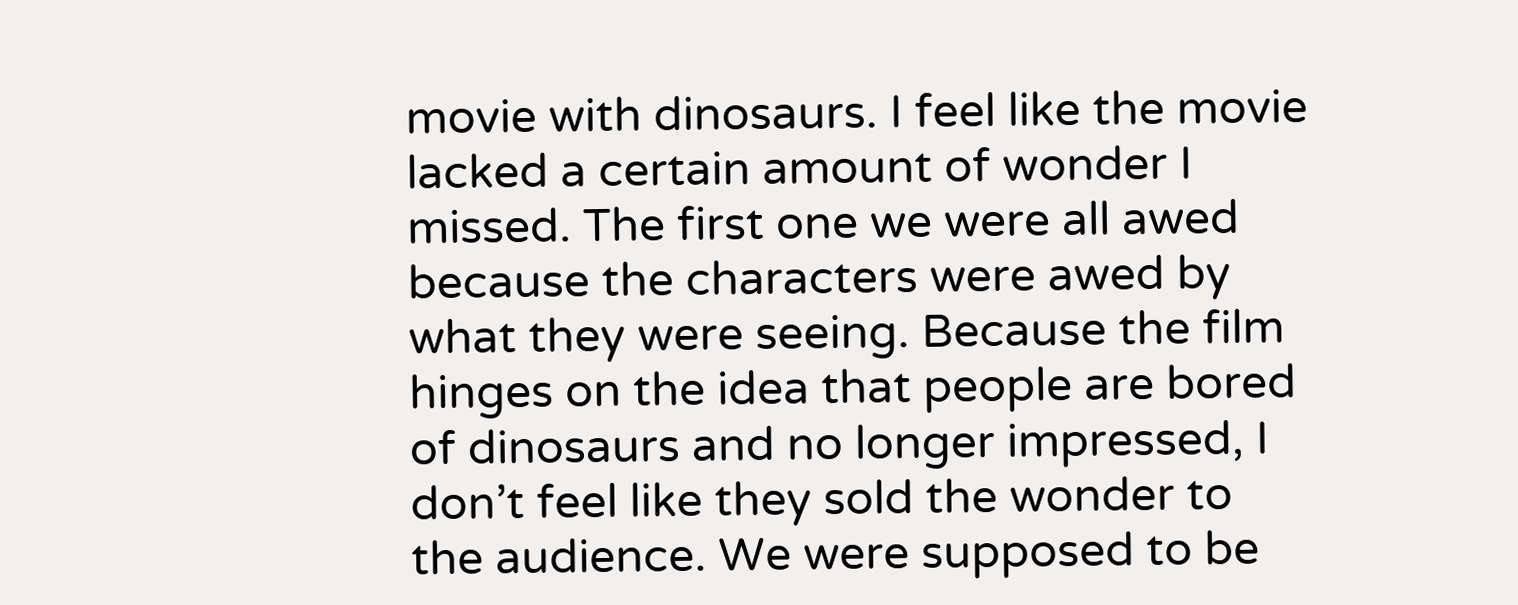movie with dinosaurs. I feel like the movie lacked a certain amount of wonder I missed. The first one we were all awed because the characters were awed by what they were seeing. Because the film hinges on the idea that people are bored of dinosaurs and no longer impressed, I don’t feel like they sold the wonder to the audience. We were supposed to be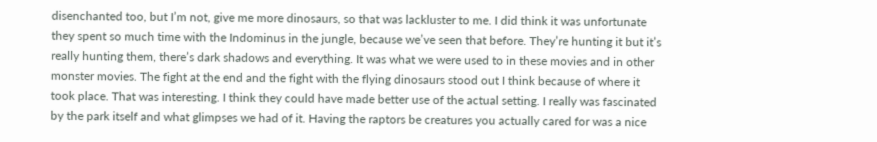disenchanted too, but I’m not, give me more dinosaurs, so that was lackluster to me. I did think it was unfortunate they spent so much time with the Indominus in the jungle, because we’ve seen that before. They’re hunting it but it’s really hunting them, there’s dark shadows and everything. It was what we were used to in these movies and in other monster movies. The fight at the end and the fight with the flying dinosaurs stood out I think because of where it took place. That was interesting. I think they could have made better use of the actual setting. I really was fascinated by the park itself and what glimpses we had of it. Having the raptors be creatures you actually cared for was a nice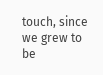touch, since we grew to be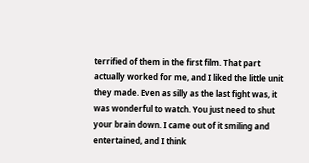terrified of them in the first film. That part actually worked for me, and I liked the little unit they made. Even as silly as the last fight was, it was wonderful to watch. You just need to shut your brain down. I came out of it smiling and entertained, and I think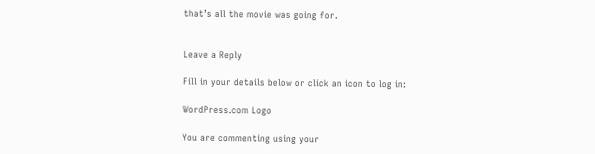that’s all the movie was going for.


Leave a Reply

Fill in your details below or click an icon to log in:

WordPress.com Logo

You are commenting using your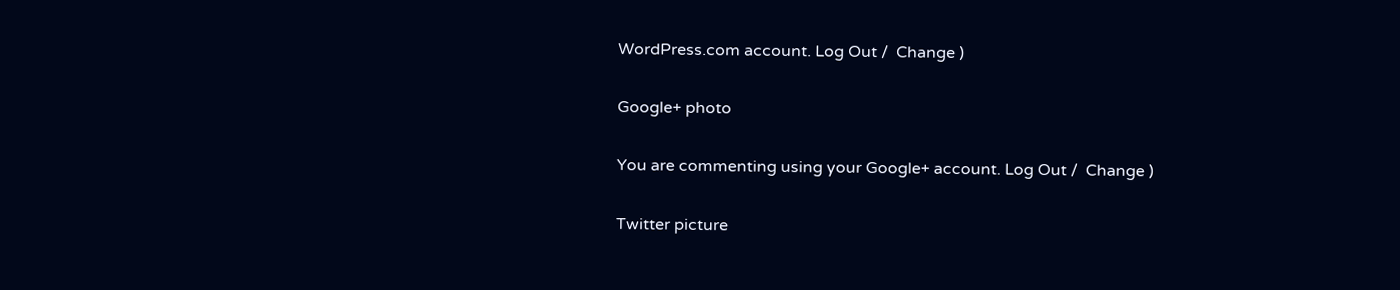WordPress.com account. Log Out /  Change )

Google+ photo

You are commenting using your Google+ account. Log Out /  Change )

Twitter picture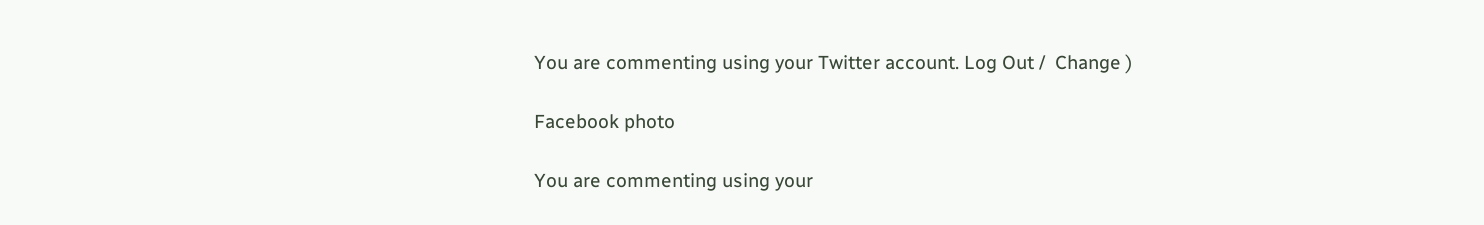You are commenting using your Twitter account. Log Out /  Change )

Facebook photo

You are commenting using your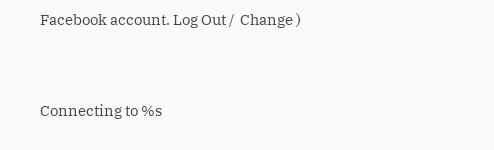Facebook account. Log Out /  Change )


Connecting to %s